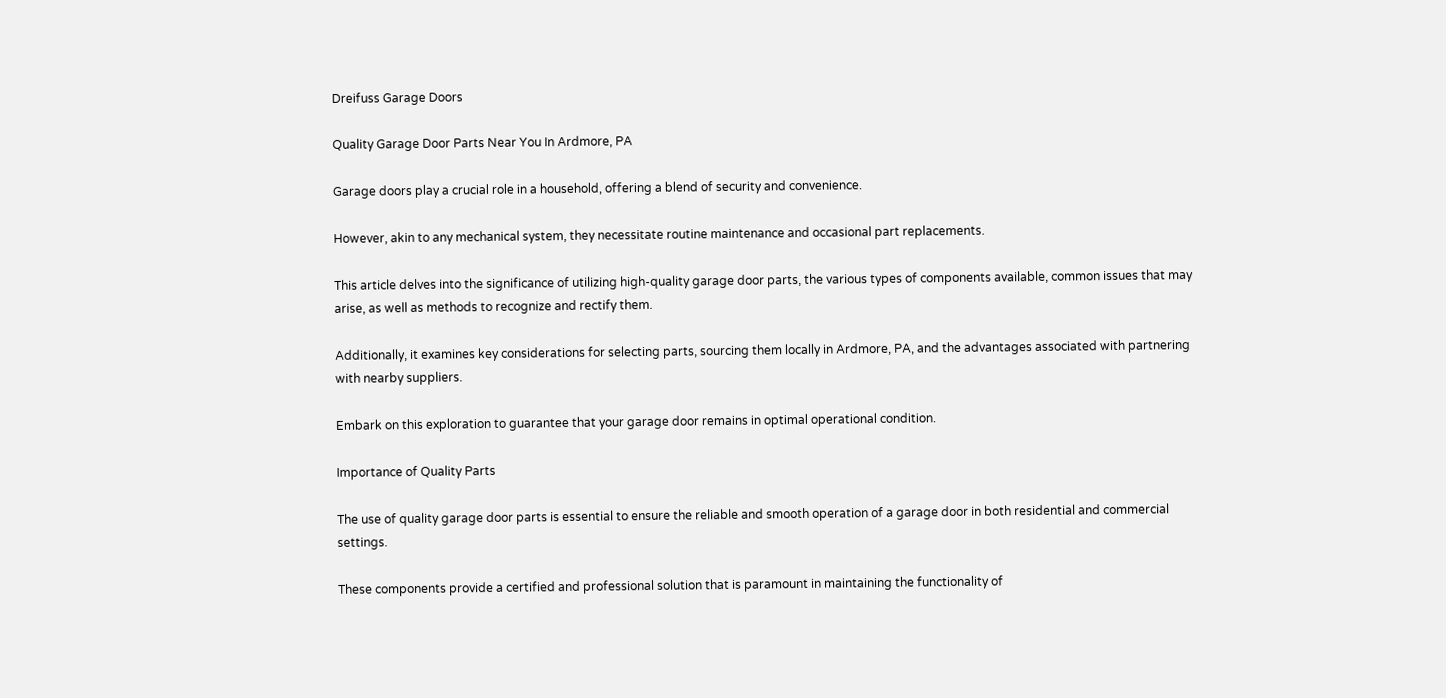Dreifuss Garage Doors

Quality Garage Door Parts Near You In Ardmore, PA

Garage doors play a crucial role in a household, offering a blend of security and convenience.

However, akin to any mechanical system, they necessitate routine maintenance and occasional part replacements.

This article delves into the significance of utilizing high-quality garage door parts, the various types of components available, common issues that may arise, as well as methods to recognize and rectify them.

Additionally, it examines key considerations for selecting parts, sourcing them locally in Ardmore, PA, and the advantages associated with partnering with nearby suppliers.

Embark on this exploration to guarantee that your garage door remains in optimal operational condition.

Importance of Quality Parts

The use of quality garage door parts is essential to ensure the reliable and smooth operation of a garage door in both residential and commercial settings.

These components provide a certified and professional solution that is paramount in maintaining the functionality of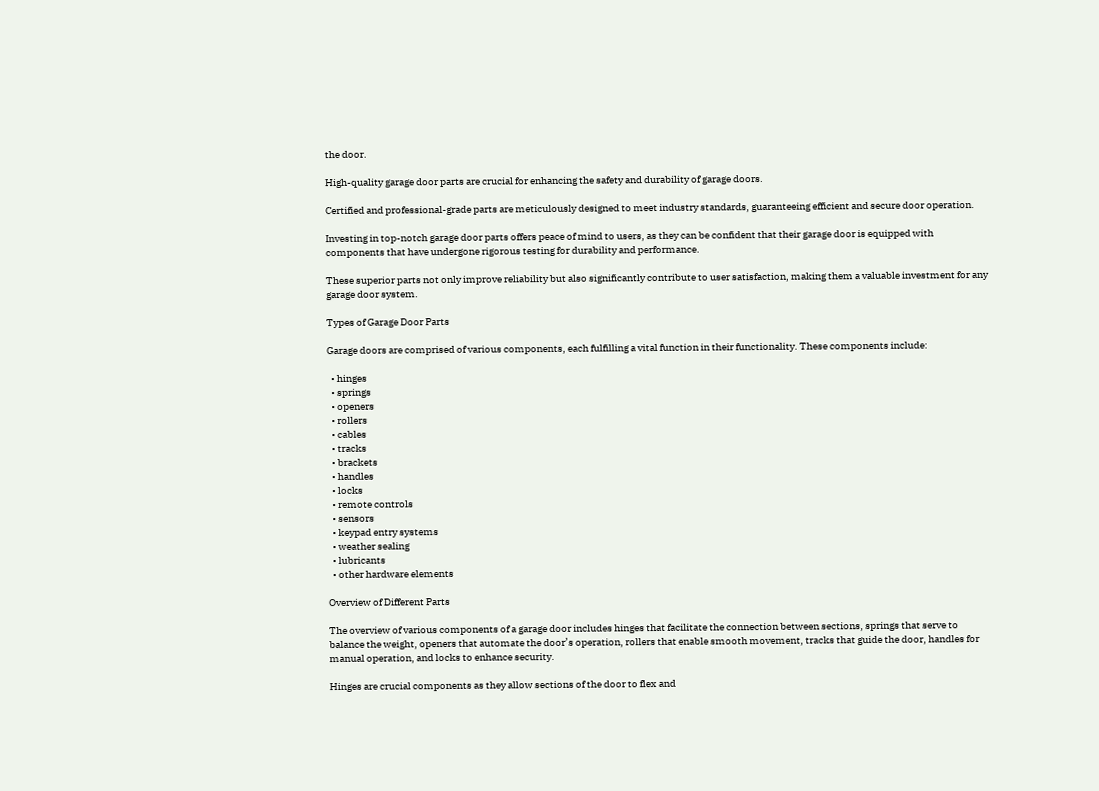the door.

High-quality garage door parts are crucial for enhancing the safety and durability of garage doors.

Certified and professional-grade parts are meticulously designed to meet industry standards, guaranteeing efficient and secure door operation.

Investing in top-notch garage door parts offers peace of mind to users, as they can be confident that their garage door is equipped with components that have undergone rigorous testing for durability and performance.

These superior parts not only improve reliability but also significantly contribute to user satisfaction, making them a valuable investment for any garage door system.

Types of Garage Door Parts

Garage doors are comprised of various components, each fulfilling a vital function in their functionality. These components include:

  • hinges
  • springs
  • openers
  • rollers
  • cables
  • tracks
  • brackets
  • handles
  • locks
  • remote controls
  • sensors
  • keypad entry systems
  • weather sealing
  • lubricants
  • other hardware elements

Overview of Different Parts

The overview of various components of a garage door includes hinges that facilitate the connection between sections, springs that serve to balance the weight, openers that automate the door’s operation, rollers that enable smooth movement, tracks that guide the door, handles for manual operation, and locks to enhance security.

Hinges are crucial components as they allow sections of the door to flex and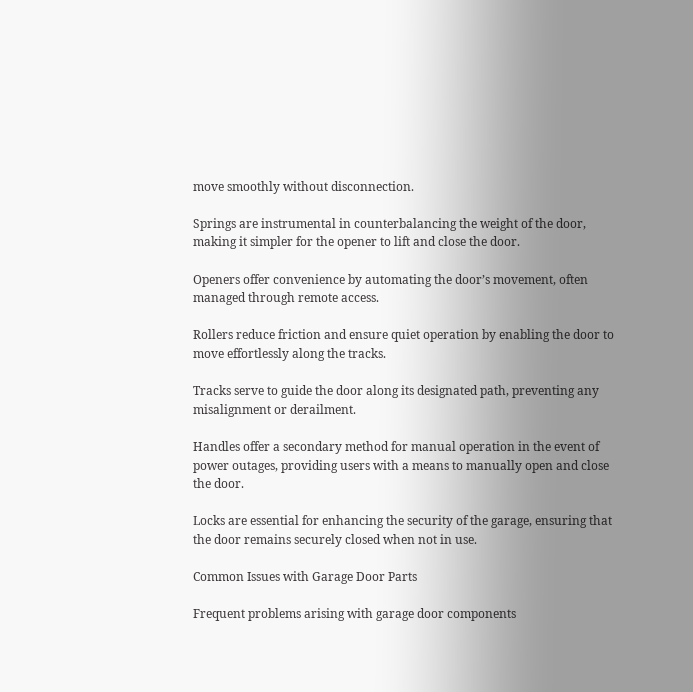move smoothly without disconnection.

Springs are instrumental in counterbalancing the weight of the door, making it simpler for the opener to lift and close the door.

Openers offer convenience by automating the door’s movement, often managed through remote access.

Rollers reduce friction and ensure quiet operation by enabling the door to move effortlessly along the tracks.

Tracks serve to guide the door along its designated path, preventing any misalignment or derailment.

Handles offer a secondary method for manual operation in the event of power outages, providing users with a means to manually open and close the door.

Locks are essential for enhancing the security of the garage, ensuring that the door remains securely closed when not in use.

Common Issues with Garage Door Parts

Frequent problems arising with garage door components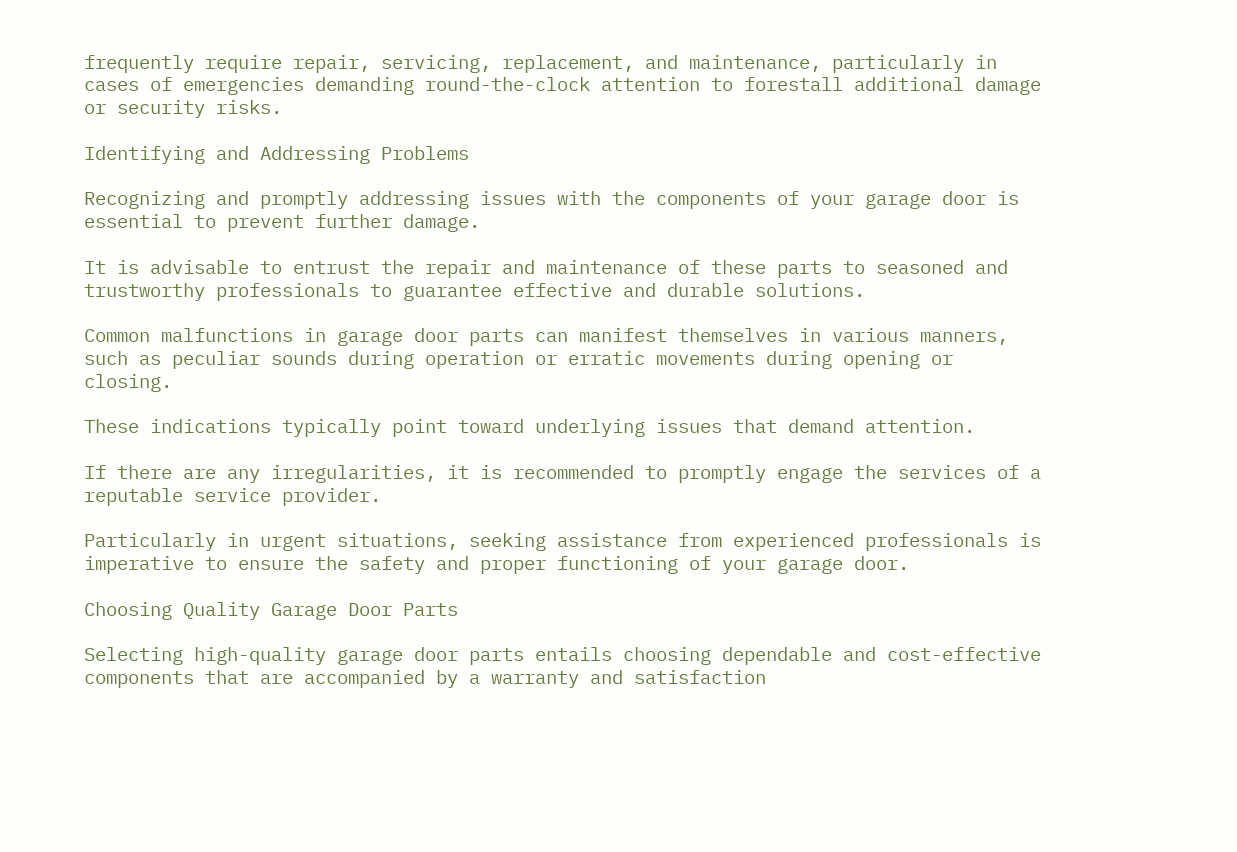frequently require repair, servicing, replacement, and maintenance, particularly in cases of emergencies demanding round-the-clock attention to forestall additional damage or security risks.

Identifying and Addressing Problems

Recognizing and promptly addressing issues with the components of your garage door is essential to prevent further damage.

It is advisable to entrust the repair and maintenance of these parts to seasoned and trustworthy professionals to guarantee effective and durable solutions.

Common malfunctions in garage door parts can manifest themselves in various manners, such as peculiar sounds during operation or erratic movements during opening or closing.

These indications typically point toward underlying issues that demand attention.

If there are any irregularities, it is recommended to promptly engage the services of a reputable service provider.

Particularly in urgent situations, seeking assistance from experienced professionals is imperative to ensure the safety and proper functioning of your garage door.

Choosing Quality Garage Door Parts

Selecting high-quality garage door parts entails choosing dependable and cost-effective components that are accompanied by a warranty and satisfaction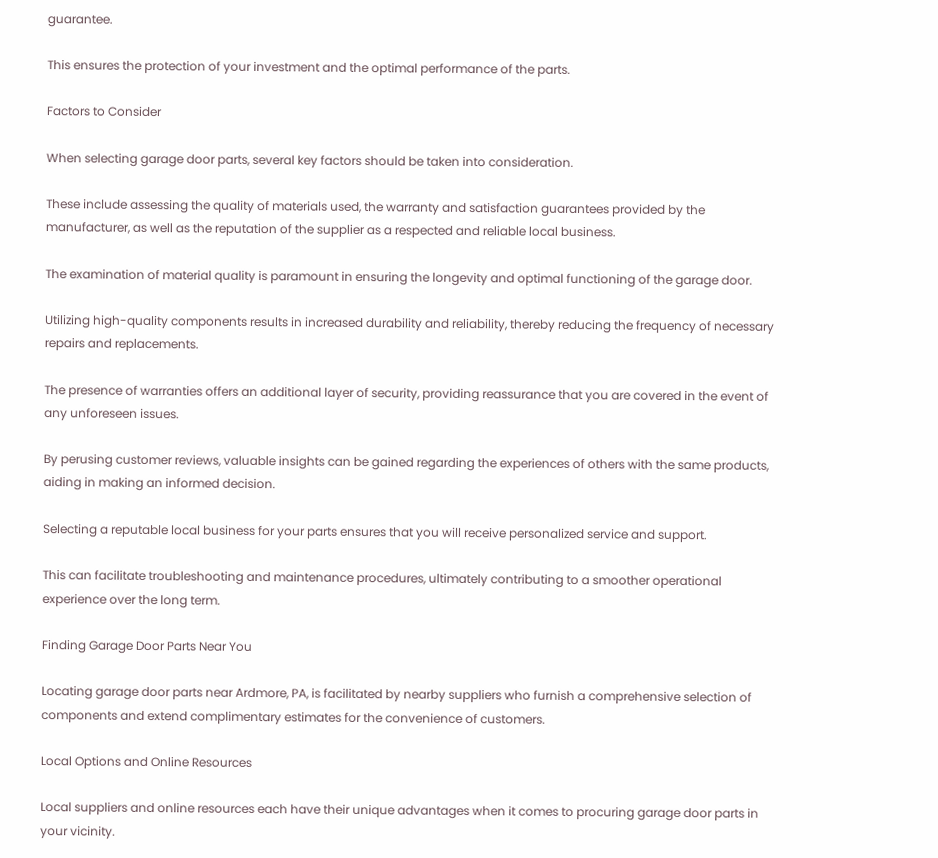guarantee.

This ensures the protection of your investment and the optimal performance of the parts.

Factors to Consider

When selecting garage door parts, several key factors should be taken into consideration.

These include assessing the quality of materials used, the warranty and satisfaction guarantees provided by the manufacturer, as well as the reputation of the supplier as a respected and reliable local business.

The examination of material quality is paramount in ensuring the longevity and optimal functioning of the garage door.

Utilizing high-quality components results in increased durability and reliability, thereby reducing the frequency of necessary repairs and replacements.

The presence of warranties offers an additional layer of security, providing reassurance that you are covered in the event of any unforeseen issues.

By perusing customer reviews, valuable insights can be gained regarding the experiences of others with the same products, aiding in making an informed decision.

Selecting a reputable local business for your parts ensures that you will receive personalized service and support.

This can facilitate troubleshooting and maintenance procedures, ultimately contributing to a smoother operational experience over the long term.

Finding Garage Door Parts Near You

Locating garage door parts near Ardmore, PA, is facilitated by nearby suppliers who furnish a comprehensive selection of components and extend complimentary estimates for the convenience of customers.

Local Options and Online Resources

Local suppliers and online resources each have their unique advantages when it comes to procuring garage door parts in your vicinity.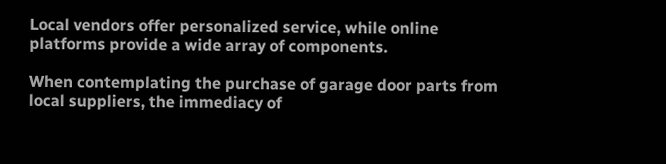Local vendors offer personalized service, while online platforms provide a wide array of components.

When contemplating the purchase of garage door parts from local suppliers, the immediacy of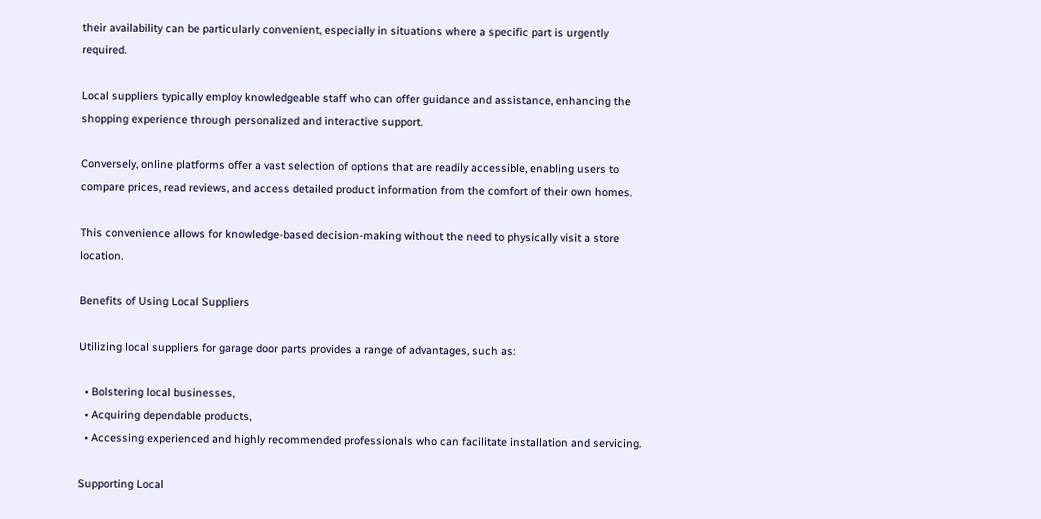their availability can be particularly convenient, especially in situations where a specific part is urgently required.

Local suppliers typically employ knowledgeable staff who can offer guidance and assistance, enhancing the shopping experience through personalized and interactive support.

Conversely, online platforms offer a vast selection of options that are readily accessible, enabling users to compare prices, read reviews, and access detailed product information from the comfort of their own homes.

This convenience allows for knowledge-based decision-making without the need to physically visit a store location.

Benefits of Using Local Suppliers

Utilizing local suppliers for garage door parts provides a range of advantages, such as:

  • Bolstering local businesses,
  • Acquiring dependable products,
  • Accessing experienced and highly recommended professionals who can facilitate installation and servicing.

Supporting Local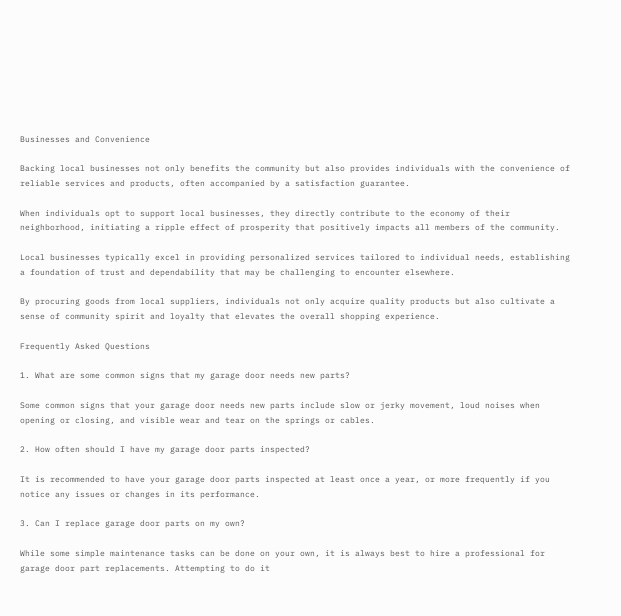Businesses and Convenience

Backing local businesses not only benefits the community but also provides individuals with the convenience of reliable services and products, often accompanied by a satisfaction guarantee.

When individuals opt to support local businesses, they directly contribute to the economy of their neighborhood, initiating a ripple effect of prosperity that positively impacts all members of the community.

Local businesses typically excel in providing personalized services tailored to individual needs, establishing a foundation of trust and dependability that may be challenging to encounter elsewhere.

By procuring goods from local suppliers, individuals not only acquire quality products but also cultivate a sense of community spirit and loyalty that elevates the overall shopping experience.

Frequently Asked Questions

1. What are some common signs that my garage door needs new parts?

Some common signs that your garage door needs new parts include slow or jerky movement, loud noises when opening or closing, and visible wear and tear on the springs or cables.

2. How often should I have my garage door parts inspected?

It is recommended to have your garage door parts inspected at least once a year, or more frequently if you notice any issues or changes in its performance.

3. Can I replace garage door parts on my own?

While some simple maintenance tasks can be done on your own, it is always best to hire a professional for garage door part replacements. Attempting to do it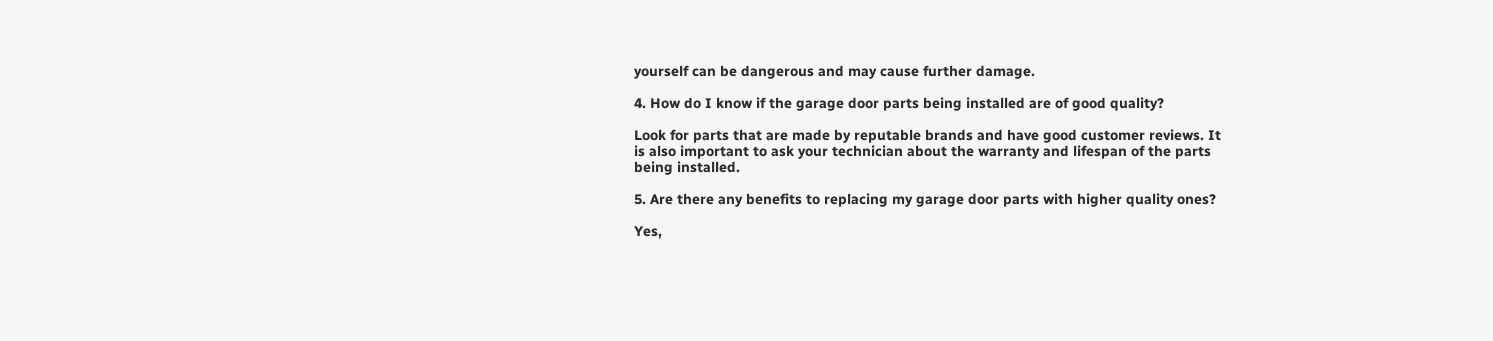yourself can be dangerous and may cause further damage.

4. How do I know if the garage door parts being installed are of good quality?

Look for parts that are made by reputable brands and have good customer reviews. It is also important to ask your technician about the warranty and lifespan of the parts being installed.

5. Are there any benefits to replacing my garage door parts with higher quality ones?

Yes,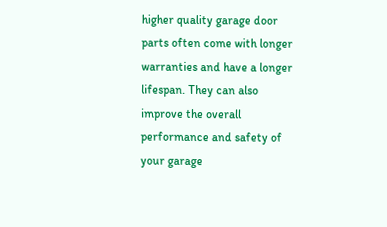higher quality garage door parts often come with longer warranties and have a longer lifespan. They can also improve the overall performance and safety of your garage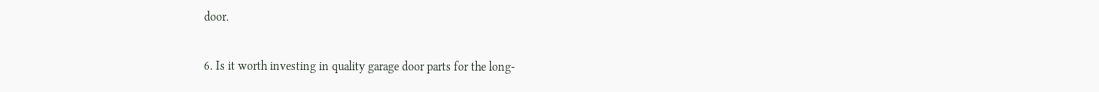door.

6. Is it worth investing in quality garage door parts for the long-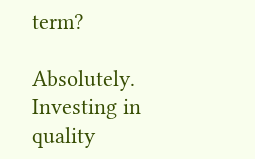term?

Absolutely. Investing in quality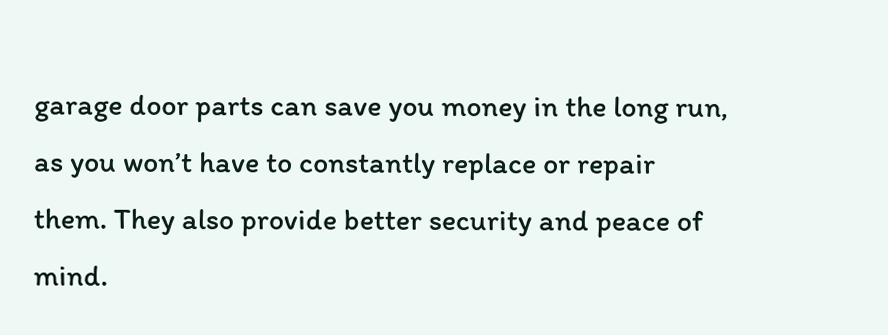garage door parts can save you money in the long run, as you won’t have to constantly replace or repair them. They also provide better security and peace of mind.